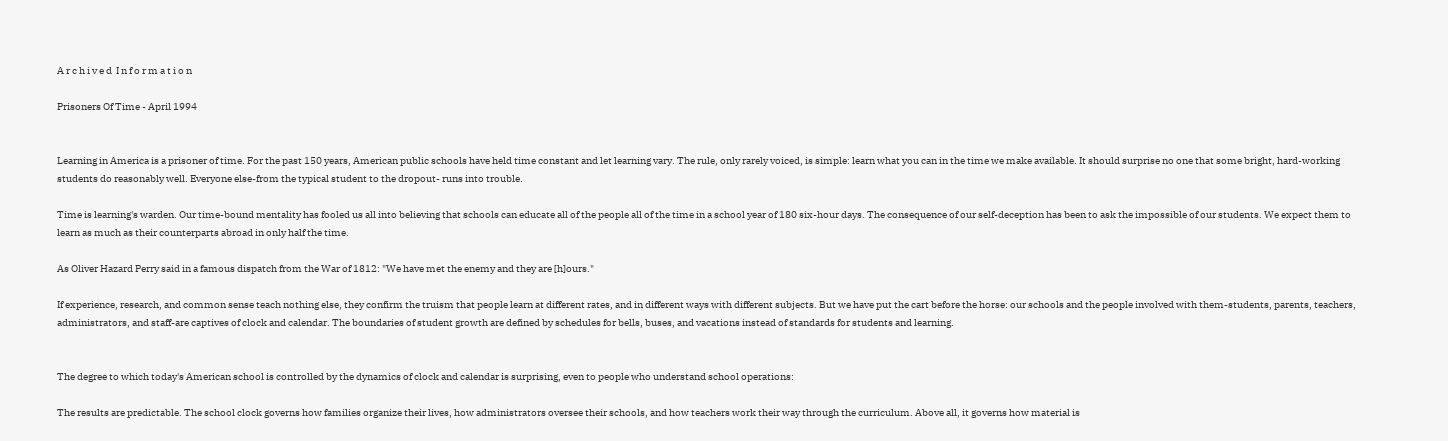A r c h i v e d  I n f o r m a t i o n

Prisoners Of Time - April 1994


Learning in America is a prisoner of time. For the past 150 years, American public schools have held time constant and let learning vary. The rule, only rarely voiced, is simple: learn what you can in the time we make available. It should surprise no one that some bright, hard-working students do reasonably well. Everyone else-from the typical student to the dropout- runs into trouble.

Time is learning's warden. Our time-bound mentality has fooled us all into believing that schools can educate all of the people all of the time in a school year of 180 six-hour days. The consequence of our self-deception has been to ask the impossible of our students. We expect them to learn as much as their counterparts abroad in only half the time.

As Oliver Hazard Perry said in a famous dispatch from the War of 1812: "We have met the enemy and they are [h]ours."

If experience, research, and common sense teach nothing else, they confirm the truism that people learn at different rates, and in different ways with different subjects. But we have put the cart before the horse: our schools and the people involved with them-students, parents, teachers, administrators, and staff-are captives of clock and calendar. The boundaries of student growth are defined by schedules for bells, buses, and vacations instead of standards for students and learning.


The degree to which today's American school is controlled by the dynamics of clock and calendar is surprising, even to people who understand school operations:

The results are predictable. The school clock governs how families organize their lives, how administrators oversee their schools, and how teachers work their way through the curriculum. Above all, it governs how material is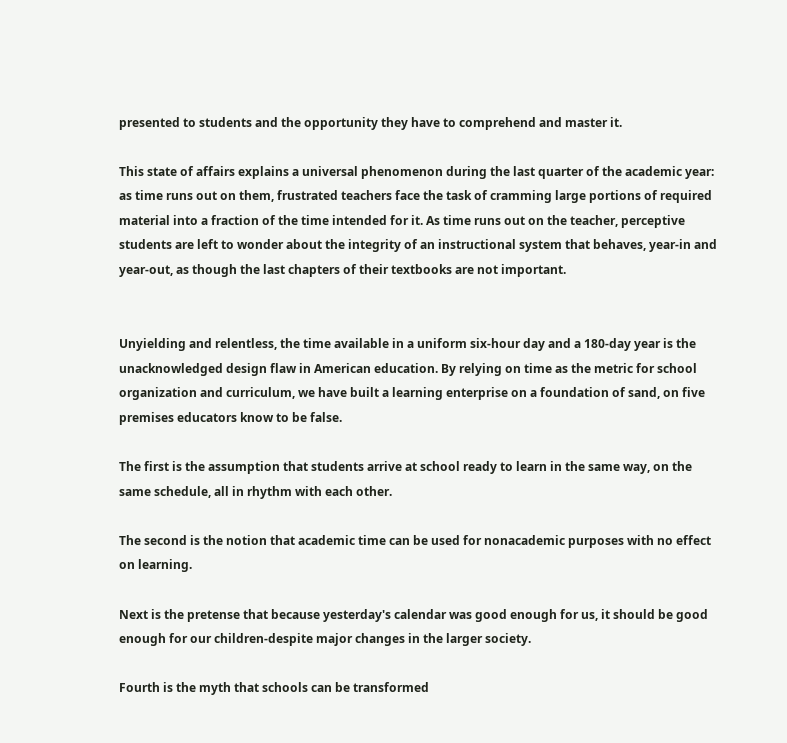presented to students and the opportunity they have to comprehend and master it.

This state of affairs explains a universal phenomenon during the last quarter of the academic year: as time runs out on them, frustrated teachers face the task of cramming large portions of required material into a fraction of the time intended for it. As time runs out on the teacher, perceptive students are left to wonder about the integrity of an instructional system that behaves, year-in and year-out, as though the last chapters of their textbooks are not important.


Unyielding and relentless, the time available in a uniform six-hour day and a 180-day year is the unacknowledged design flaw in American education. By relying on time as the metric for school organization and curriculum, we have built a learning enterprise on a foundation of sand, on five premises educators know to be false.

The first is the assumption that students arrive at school ready to learn in the same way, on the same schedule, all in rhythm with each other.

The second is the notion that academic time can be used for nonacademic purposes with no effect on learning.

Next is the pretense that because yesterday's calendar was good enough for us, it should be good enough for our children-despite major changes in the larger society.

Fourth is the myth that schools can be transformed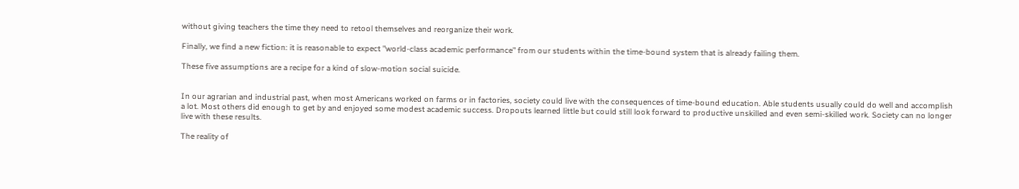without giving teachers the time they need to retool themselves and reorganize their work.

Finally, we find a new fiction: it is reasonable to expect "world-class academic performance" from our students within the time-bound system that is already failing them.

These five assumptions are a recipe for a kind of slow-motion social suicide.


In our agrarian and industrial past, when most Americans worked on farms or in factories, society could live with the consequences of time-bound education. Able students usually could do well and accomplish a lot. Most others did enough to get by and enjoyed some modest academic success. Dropouts learned little but could still look forward to productive unskilled and even semi-skilled work. Society can no longer live with these results.

The reality of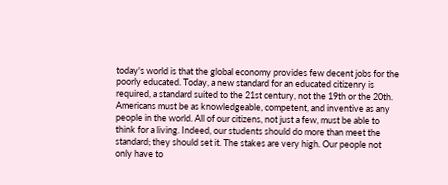today's world is that the global economy provides few decent jobs for the poorly educated. Today, a new standard for an educated citizenry is required, a standard suited to the 21st century, not the 19th or the 20th. Americans must be as knowledgeable, competent, and inventive as any people in the world. All of our citizens, not just a few, must be able to think for a living. Indeed, our students should do more than meet the standard; they should set it. The stakes are very high. Our people not only have to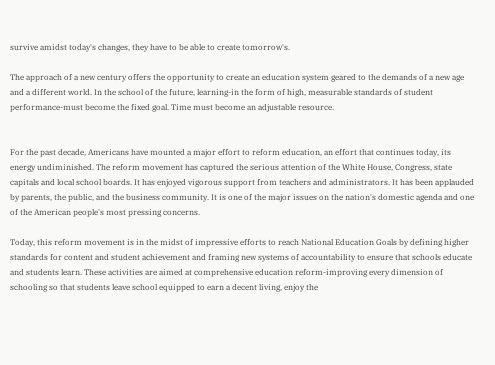survive amidst today's changes, they have to be able to create tomorrow's.

The approach of a new century offers the opportunity to create an education system geared to the demands of a new age and a different world. In the school of the future, learning-in the form of high, measurable standards of student performance-must become the fixed goal. Time must become an adjustable resource.


For the past decade, Americans have mounted a major effort to reform education, an effort that continues today, its energy undiminished. The reform movement has captured the serious attention of the White House, Congress, state capitals and local school boards. It has enjoyed vigorous support from teachers and administrators. It has been applauded by parents, the public, and the business community. It is one of the major issues on the nation's domestic agenda and one of the American people's most pressing concerns.

Today, this reform movement is in the midst of impressive efforts to reach National Education Goals by defining higher standards for content and student achievement and framing new systems of accountability to ensure that schools educate and students learn. These activities are aimed at comprehensive education reform-improving every dimension of schooling so that students leave school equipped to earn a decent living, enjoy the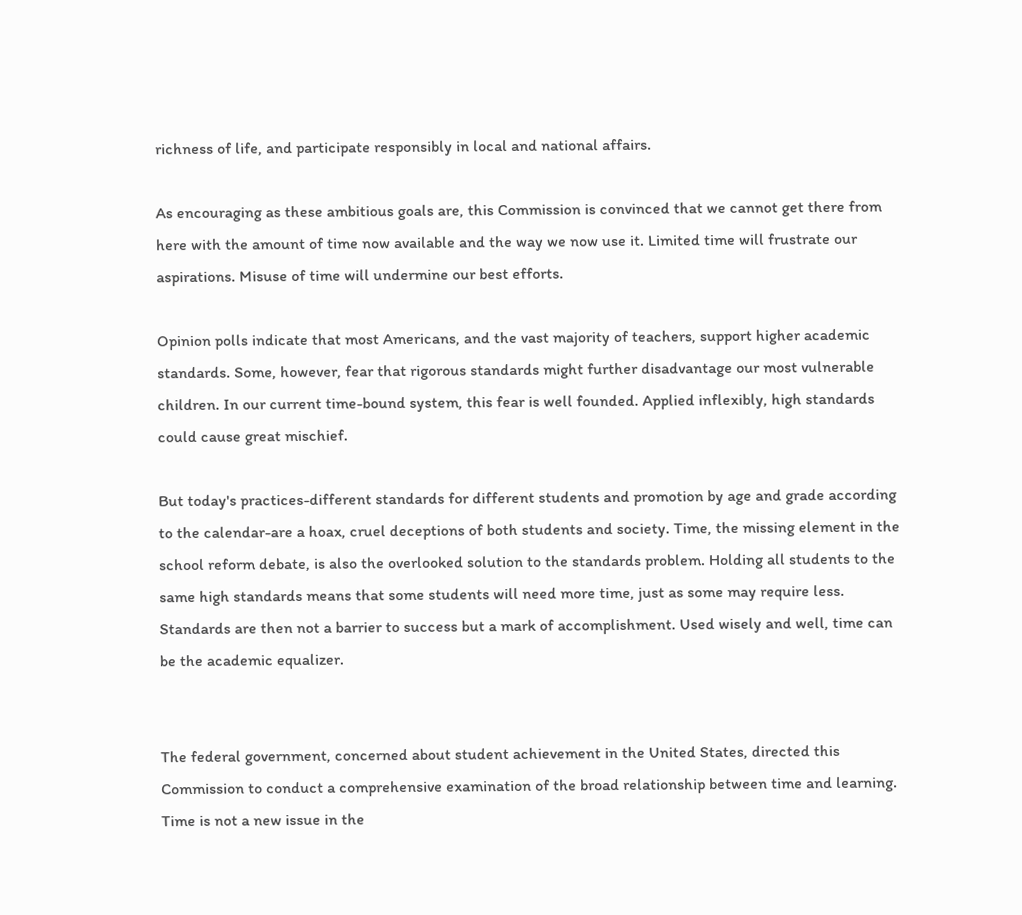richness of life, and participate responsibly in local and national affairs.

As encouraging as these ambitious goals are, this Commission is convinced that we cannot get there from here with the amount of time now available and the way we now use it. Limited time will frustrate our aspirations. Misuse of time will undermine our best efforts.

Opinion polls indicate that most Americans, and the vast majority of teachers, support higher academic standards. Some, however, fear that rigorous standards might further disadvantage our most vulnerable children. In our current time-bound system, this fear is well founded. Applied inflexibly, high standards could cause great mischief.

But today's practices-different standards for different students and promotion by age and grade according to the calendar-are a hoax, cruel deceptions of both students and society. Time, the missing element in the school reform debate, is also the overlooked solution to the standards problem. Holding all students to the same high standards means that some students will need more time, just as some may require less. Standards are then not a barrier to success but a mark of accomplishment. Used wisely and well, time can be the academic equalizer.


The federal government, concerned about student achievement in the United States, directed this Commission to conduct a comprehensive examination of the broad relationship between time and learning. Time is not a new issue in the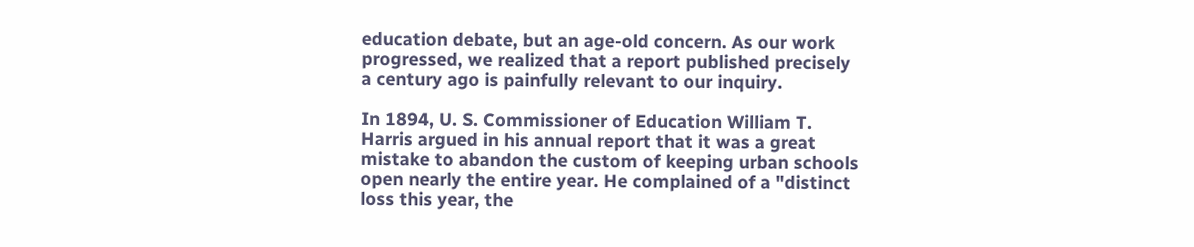education debate, but an age-old concern. As our work progressed, we realized that a report published precisely a century ago is painfully relevant to our inquiry.

In 1894, U. S. Commissioner of Education William T. Harris argued in his annual report that it was a great mistake to abandon the custom of keeping urban schools open nearly the entire year. He complained of a "distinct loss this year, the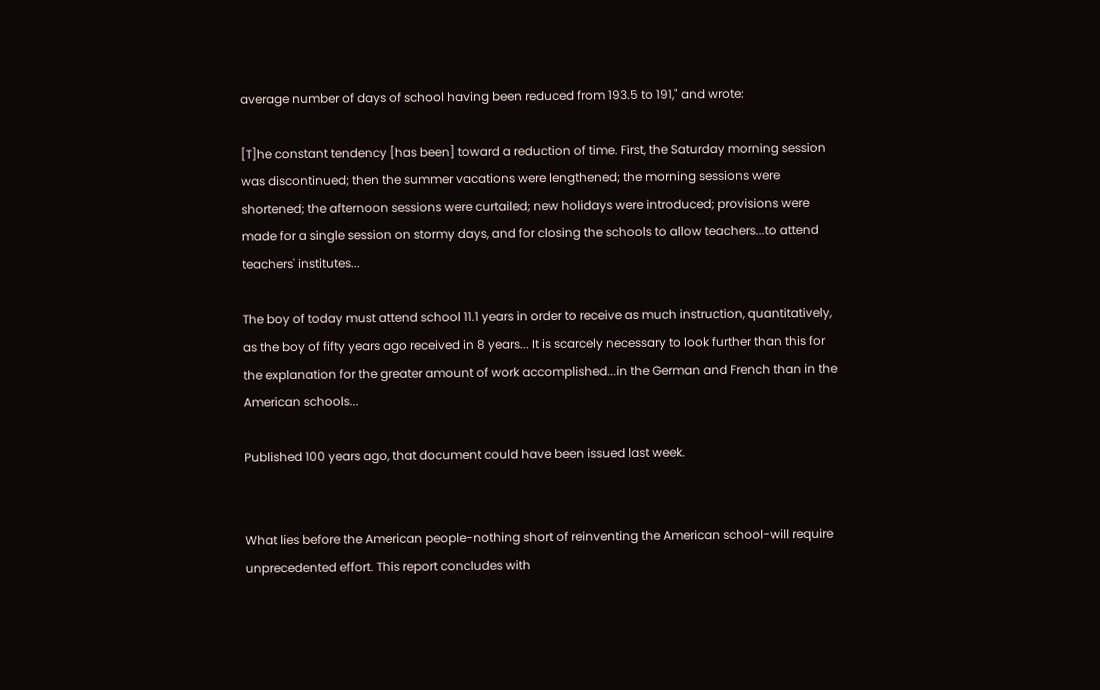average number of days of school having been reduced from 193.5 to 191," and wrote:

[T]he constant tendency [has been] toward a reduction of time. First, the Saturday morning session was discontinued; then the summer vacations were lengthened; the morning sessions were shortened; the afternoon sessions were curtailed; new holidays were introduced; provisions were made for a single session on stormy days, and for closing the schools to allow teachers...to attend teachers' institutes...

The boy of today must attend school 11.1 years in order to receive as much instruction, quantitatively, as the boy of fifty years ago received in 8 years... It is scarcely necessary to look further than this for the explanation for the greater amount of work accomplished...in the German and French than in the American schools...

Published 100 years ago, that document could have been issued last week.


What lies before the American people-nothing short of reinventing the American school-will require unprecedented effort. This report concludes with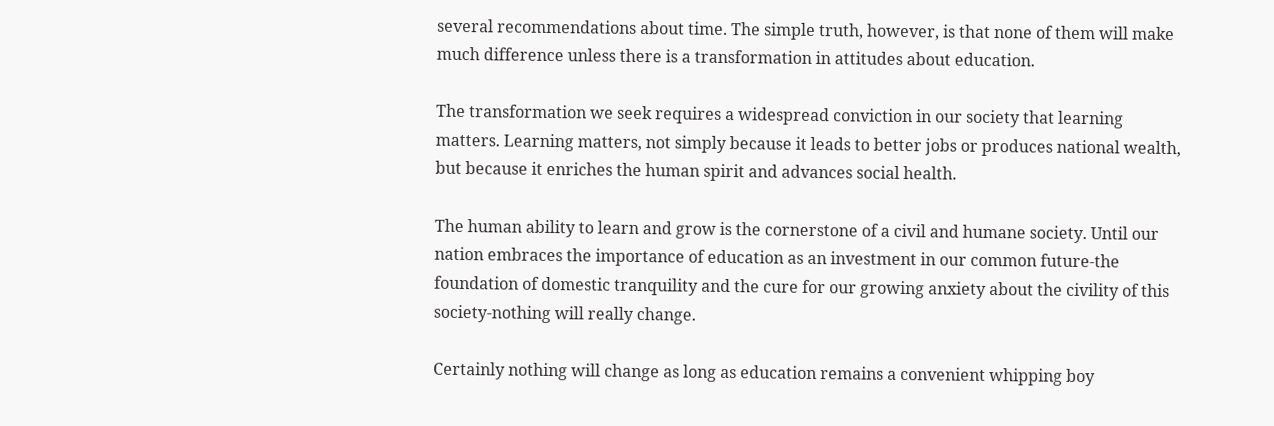several recommendations about time. The simple truth, however, is that none of them will make much difference unless there is a transformation in attitudes about education.

The transformation we seek requires a widespread conviction in our society that learning matters. Learning matters, not simply because it leads to better jobs or produces national wealth, but because it enriches the human spirit and advances social health.

The human ability to learn and grow is the cornerstone of a civil and humane society. Until our nation embraces the importance of education as an investment in our common future-the foundation of domestic tranquility and the cure for our growing anxiety about the civility of this society-nothing will really change.

Certainly nothing will change as long as education remains a convenient whipping boy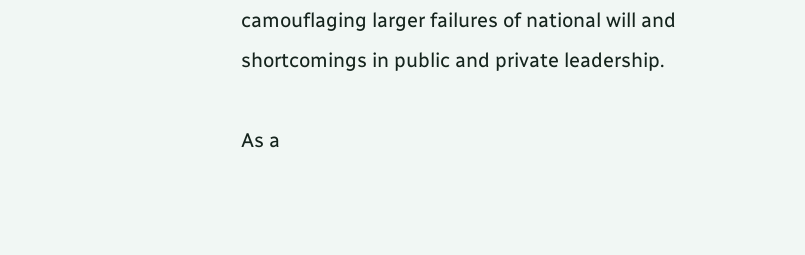camouflaging larger failures of national will and shortcomings in public and private leadership.

As a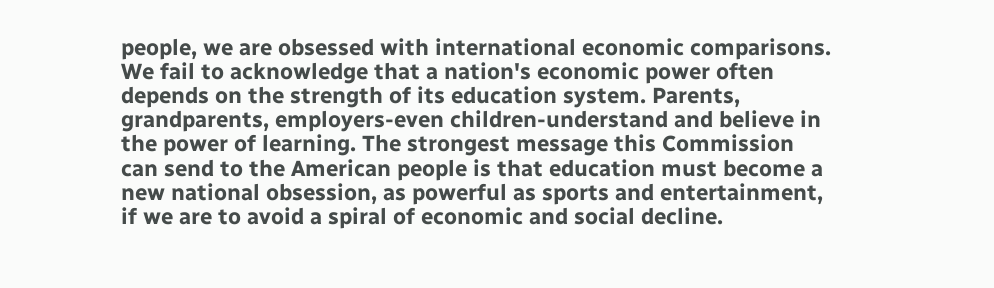people, we are obsessed with international economic comparisons. We fail to acknowledge that a nation's economic power often depends on the strength of its education system. Parents, grandparents, employers-even children-understand and believe in the power of learning. The strongest message this Commission can send to the American people is that education must become a new national obsession, as powerful as sports and entertainment, if we are to avoid a spiral of economic and social decline.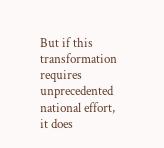But if this transformation requires unprecedented national effort, it does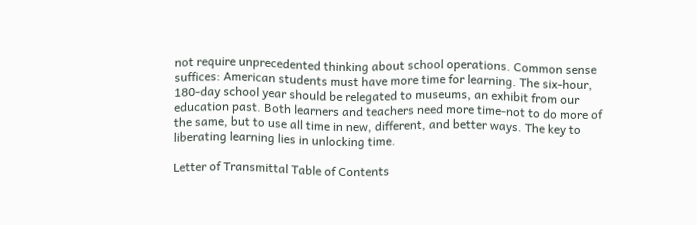not require unprecedented thinking about school operations. Common sense suffices: American students must have more time for learning. The six-hour, 180-day school year should be relegated to museums, an exhibit from our education past. Both learners and teachers need more time-not to do more of the same, but to use all time in new, different, and better ways. The key to liberating learning lies in unlocking time.

Letter of Transmittal Table of Contents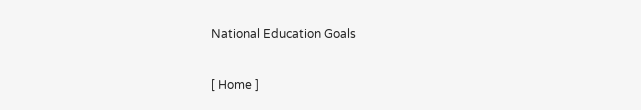National Education Goals

[ Home ]